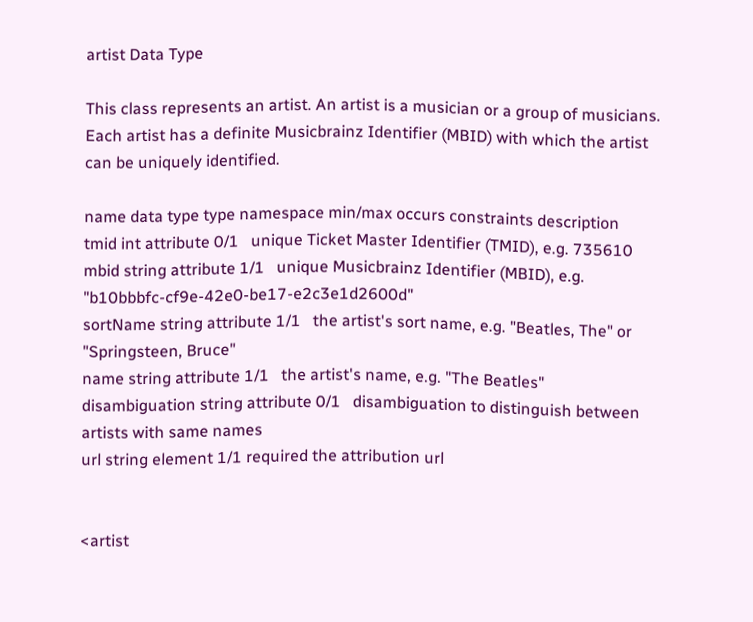artist Data Type

This class represents an artist. An artist is a musician or a group of musicians. Each artist has a definite Musicbrainz Identifier (MBID) with which the artist can be uniquely identified.

name data type type namespace min/max occurs constraints description
tmid int attribute 0/1   unique Ticket Master Identifier (TMID), e.g. 735610
mbid string attribute 1/1   unique Musicbrainz Identifier (MBID), e.g. "b10bbbfc-cf9e-42e0-be17-e2c3e1d2600d"
sortName string attribute 1/1   the artist's sort name, e.g. "Beatles, The" or "Springsteen, Bruce"
name string attribute 1/1   the artist's name, e.g. "The Beatles"
disambiguation string attribute 0/1   disambiguation to distinguish between artists with same names
url string element 1/1 required the attribution url


<artist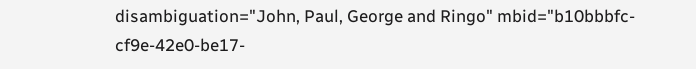disambiguation="John, Paul, George and Ringo" mbid="b10bbbfc-cf9e-42e0-be17-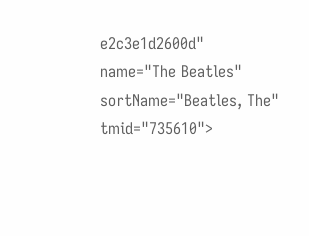e2c3e1d2600d" name="The Beatles" sortName="Beatles, The" tmid="735610">